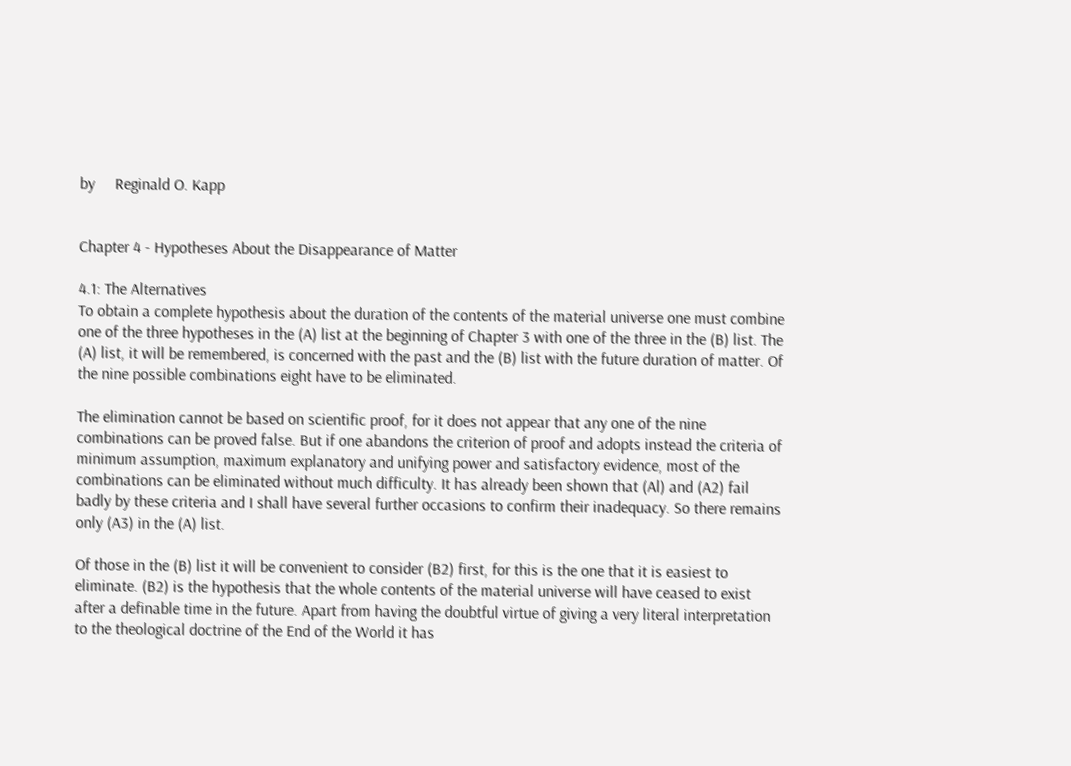by     Reginald O. Kapp


Chapter 4 - Hypotheses About the Disappearance of Matter

4.1: The Alternatives
To obtain a complete hypothesis about the duration of the contents of the material universe one must combine one of the three hypotheses in the (A) list at the beginning of Chapter 3 with one of the three in the (B) list. The (A) list, it will be remembered, is concerned with the past and the (B) list with the future duration of matter. Of the nine possible combinations eight have to be eliminated.

The elimination cannot be based on scientific proof, for it does not appear that any one of the nine combinations can be proved false. But if one abandons the criterion of proof and adopts instead the criteria of minimum assumption, maximum explanatory and unifying power and satisfactory evidence, most of the combinations can be eliminated without much difficulty. It has already been shown that (Al) and (A2) fail badly by these criteria and I shall have several further occasions to confirm their inadequacy. So there remains only (A3) in the (A) list.

Of those in the (B) list it will be convenient to consider (B2) first, for this is the one that it is easiest to eliminate. (B2) is the hypothesis that the whole contents of the material universe will have ceased to exist after a definable time in the future. Apart from having the doubtful virtue of giving a very literal interpretation to the theological doctrine of the End of the World it has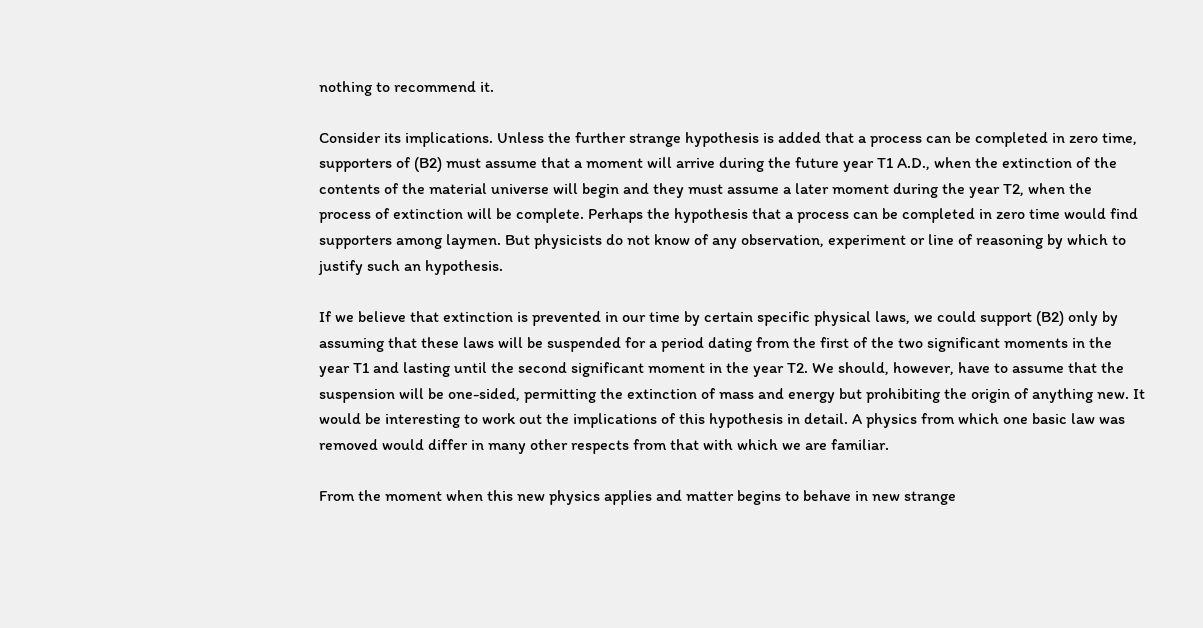nothing to recommend it.

Consider its implications. Unless the further strange hypothesis is added that a process can be completed in zero time, supporters of (B2) must assume that a moment will arrive during the future year T1 A.D., when the extinction of the contents of the material universe will begin and they must assume a later moment during the year T2, when the process of extinction will be complete. Perhaps the hypothesis that a process can be completed in zero time would find supporters among laymen. But physicists do not know of any observation, experiment or line of reasoning by which to justify such an hypothesis.

If we believe that extinction is prevented in our time by certain specific physical laws, we could support (B2) only by assuming that these laws will be suspended for a period dating from the first of the two significant moments in the year T1 and lasting until the second significant moment in the year T2. We should, however, have to assume that the suspension will be one-sided, permitting the extinction of mass and energy but prohibiting the origin of anything new. It would be interesting to work out the implications of this hypothesis in detail. A physics from which one basic law was removed would differ in many other respects from that with which we are familiar.

From the moment when this new physics applies and matter begins to behave in new strange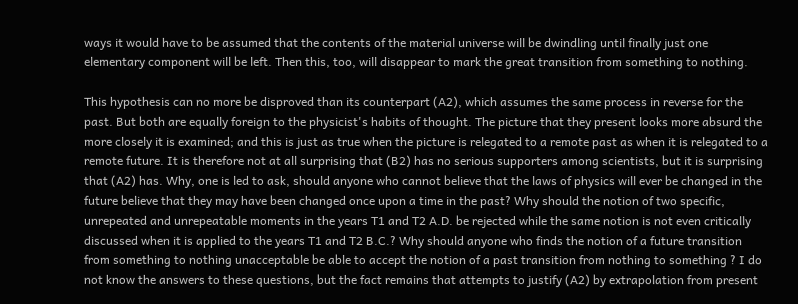ways it would have to be assumed that the contents of the material universe will be dwindling until finally just one elementary component will be left. Then this, too, will disappear to mark the great transition from something to nothing.

This hypothesis can no more be disproved than its counterpart (A2), which assumes the same process in reverse for the past. But both are equally foreign to the physicist's habits of thought. The picture that they present looks more absurd the more closely it is examined; and this is just as true when the picture is relegated to a remote past as when it is relegated to a remote future. It is therefore not at all surprising that (B2) has no serious supporters among scientists, but it is surprising that (A2) has. Why, one is led to ask, should anyone who cannot believe that the laws of physics will ever be changed in the future believe that they may have been changed once upon a time in the past? Why should the notion of two specific, unrepeated and unrepeatable moments in the years T1 and T2 A.D. be rejected while the same notion is not even critically discussed when it is applied to the years T1 and T2 B.C.? Why should anyone who finds the notion of a future transition from something to nothing unacceptable be able to accept the notion of a past transition from nothing to something ? I do not know the answers to these questions, but the fact remains that attempts to justify (A2) by extrapolation from present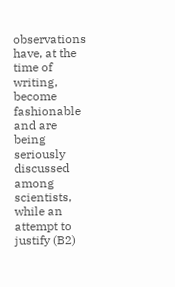observations have, at the time of writing, become fashionable and are being seriously discussed among scientists, while an attempt to justify (B2)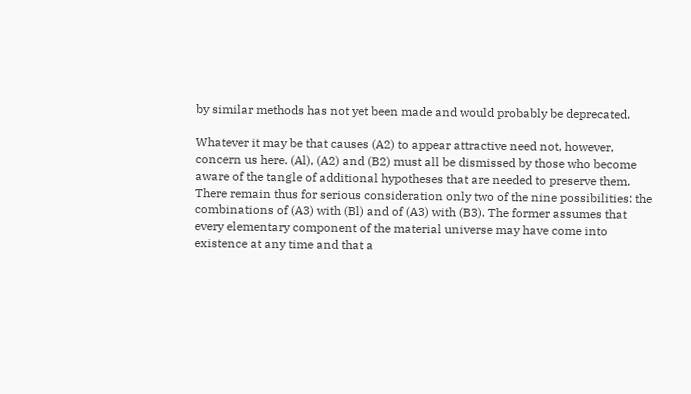by similar methods has not yet been made and would probably be deprecated.

Whatever it may be that causes (A2) to appear attractive need not, however, concern us here. (Al), (A2) and (B2) must all be dismissed by those who become aware of the tangle of additional hypotheses that are needed to preserve them. There remain thus for serious consideration only two of the nine possibilities: the combinations of (A3) with (Bl) and of (A3) with (B3). The former assumes that every elementary component of the material universe may have come into existence at any time and that a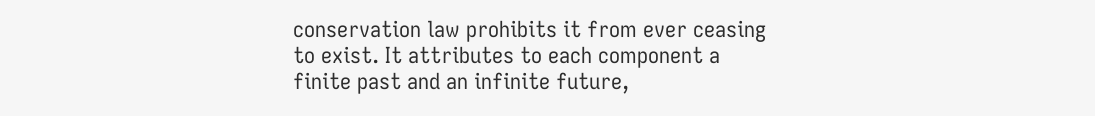conservation law prohibits it from ever ceasing to exist. It attributes to each component a finite past and an infinite future,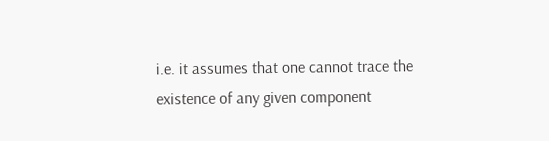i.e. it assumes that one cannot trace the existence of any given component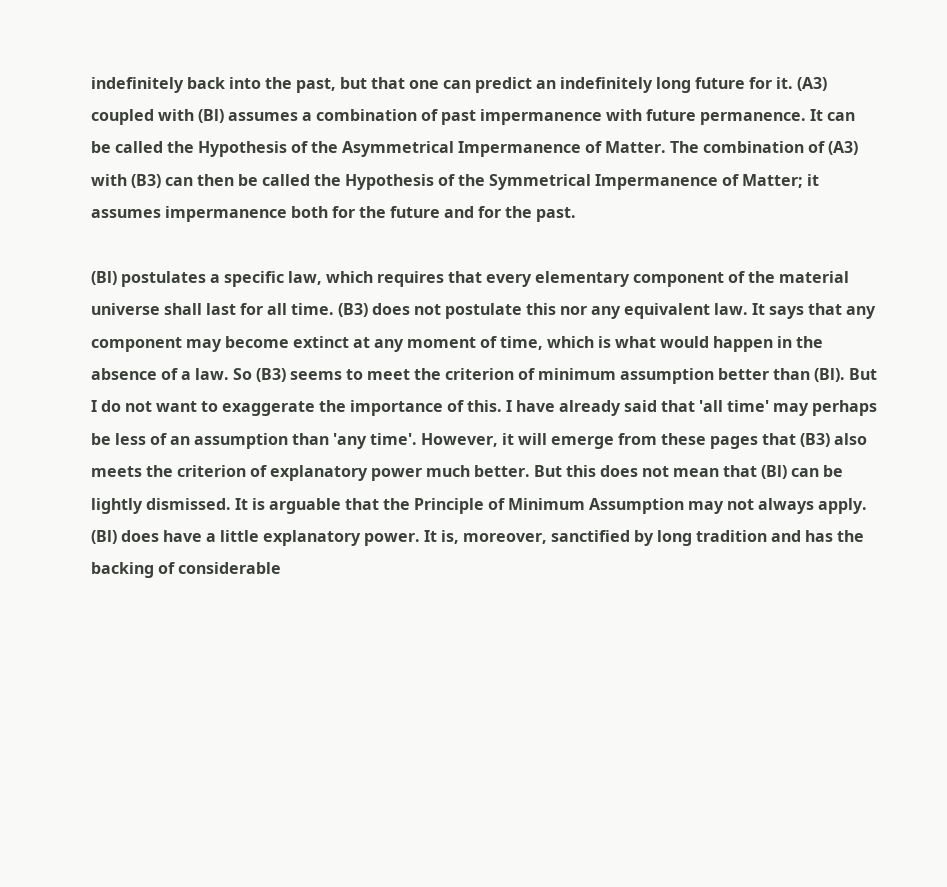indefinitely back into the past, but that one can predict an indefinitely long future for it. (A3) coupled with (Bl) assumes a combination of past impermanence with future permanence. It can be called the Hypothesis of the Asymmetrical Impermanence of Matter. The combination of (A3) with (B3) can then be called the Hypothesis of the Symmetrical Impermanence of Matter; it assumes impermanence both for the future and for the past.

(Bl) postulates a specific law, which requires that every elementary component of the material universe shall last for all time. (B3) does not postulate this nor any equivalent law. It says that any component may become extinct at any moment of time, which is what would happen in the absence of a law. So (B3) seems to meet the criterion of minimum assumption better than (Bl). But I do not want to exaggerate the importance of this. I have already said that 'all time' may perhaps be less of an assumption than 'any time'. However, it will emerge from these pages that (B3) also meets the criterion of explanatory power much better. But this does not mean that (Bl) can be lightly dismissed. It is arguable that the Principle of Minimum Assumption may not always apply. (Bl) does have a little explanatory power. It is, moreover, sanctified by long tradition and has the backing of considerable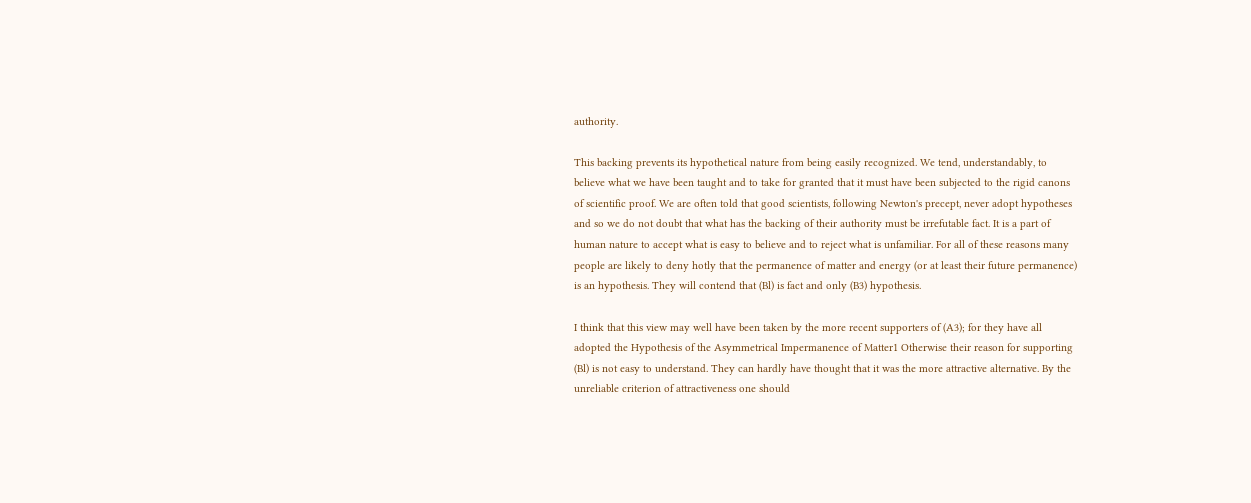authority.

This backing prevents its hypothetical nature from being easily recognized. We tend, understandably, to believe what we have been taught and to take for granted that it must have been subjected to the rigid canons of scientific proof. We are often told that good scientists, following Newton's precept, never adopt hypotheses and so we do not doubt that what has the backing of their authority must be irrefutable fact. It is a part of human nature to accept what is easy to believe and to reject what is unfamiliar. For all of these reasons many people are likely to deny hotly that the permanence of matter and energy (or at least their future permanence) is an hypothesis. They will contend that (Bl) is fact and only (B3) hypothesis.

I think that this view may well have been taken by the more recent supporters of (A3); for they have all adopted the Hypothesis of the Asymmetrical Impermanence of Matter1 Otherwise their reason for supporting (Bl) is not easy to understand. They can hardly have thought that it was the more attractive alternative. By the unreliable criterion of attractiveness one should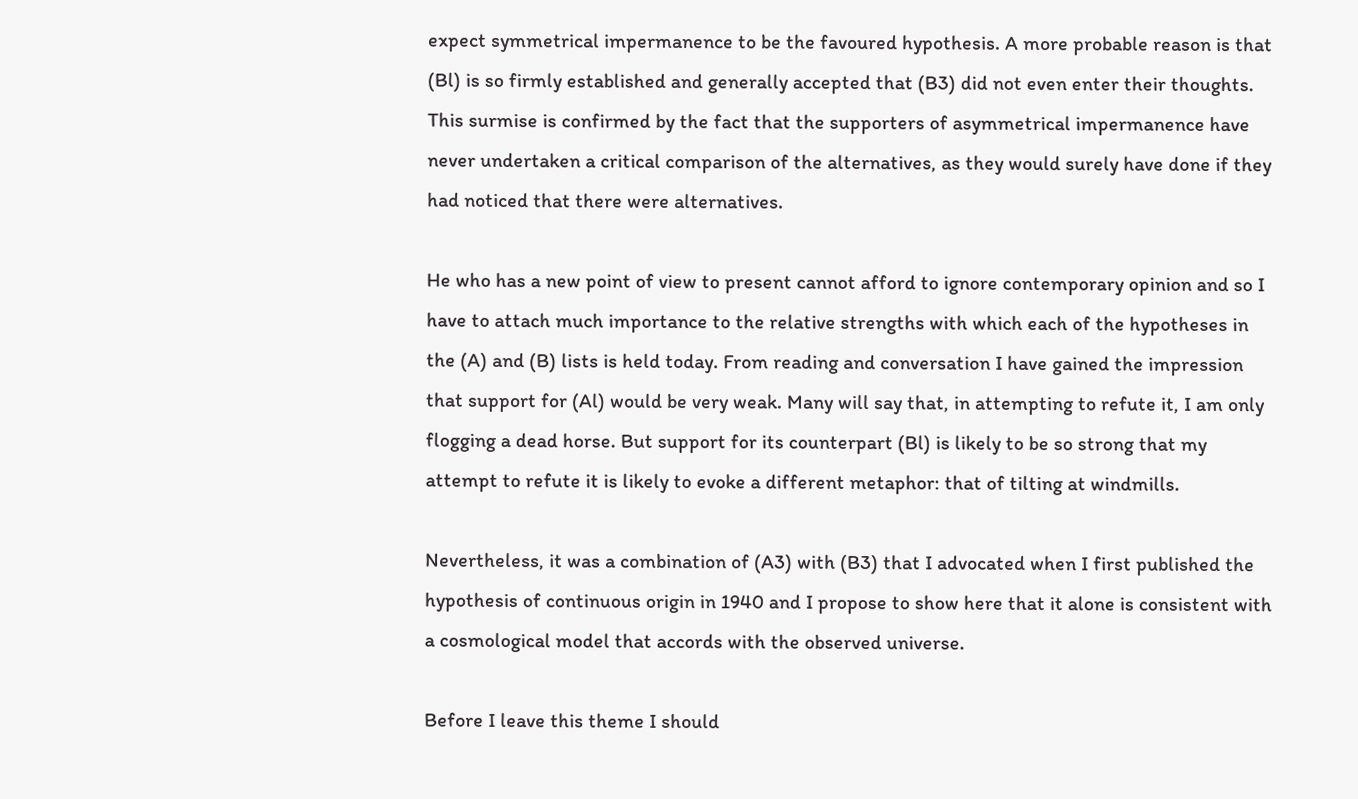expect symmetrical impermanence to be the favoured hypothesis. A more probable reason is that (Bl) is so firmly established and generally accepted that (B3) did not even enter their thoughts. This surmise is confirmed by the fact that the supporters of asymmetrical impermanence have never undertaken a critical comparison of the alternatives, as they would surely have done if they had noticed that there were alternatives.

He who has a new point of view to present cannot afford to ignore contemporary opinion and so I have to attach much importance to the relative strengths with which each of the hypotheses in the (A) and (B) lists is held today. From reading and conversation I have gained the impression that support for (Al) would be very weak. Many will say that, in attempting to refute it, I am only flogging a dead horse. But support for its counterpart (Bl) is likely to be so strong that my attempt to refute it is likely to evoke a different metaphor: that of tilting at windmills.

Nevertheless, it was a combination of (A3) with (B3) that I advocated when I first published the hypothesis of continuous origin in 1940 and I propose to show here that it alone is consistent with a cosmological model that accords with the observed universe.

Before I leave this theme I should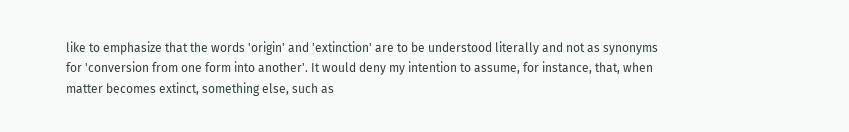like to emphasize that the words 'origin' and 'extinction' are to be understood literally and not as synonyms for 'conversion from one form into another'. It would deny my intention to assume, for instance, that, when matter becomes extinct, something else, such as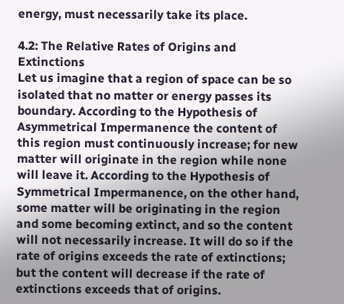energy, must necessarily take its place.

4.2: The Relative Rates of Origins and Extinctions
Let us imagine that a region of space can be so isolated that no matter or energy passes its boundary. According to the Hypothesis of Asymmetrical Impermanence the content of this region must continuously increase; for new matter will originate in the region while none will leave it. According to the Hypothesis of Symmetrical Impermanence, on the other hand, some matter will be originating in the region and some becoming extinct, and so the content will not necessarily increase. It will do so if the rate of origins exceeds the rate of extinctions; but the content will decrease if the rate of extinctions exceeds that of origins.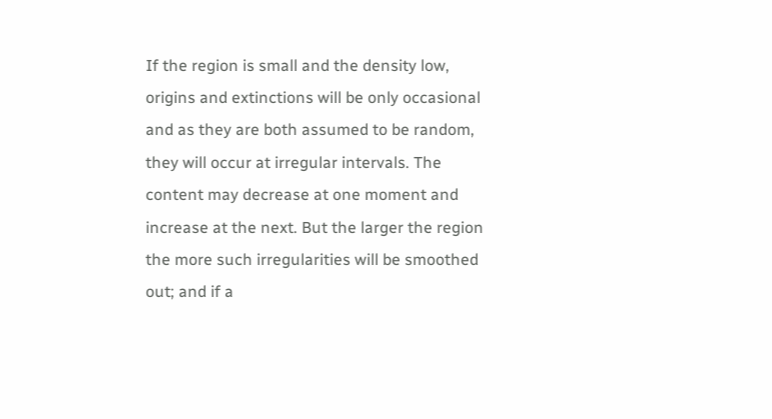If the region is small and the density low, origins and extinctions will be only occasional and as they are both assumed to be random, they will occur at irregular intervals. The content may decrease at one moment and increase at the next. But the larger the region the more such irregularities will be smoothed out; and if a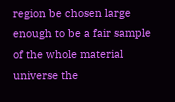region be chosen large enough to be a fair sample of the whole material universe the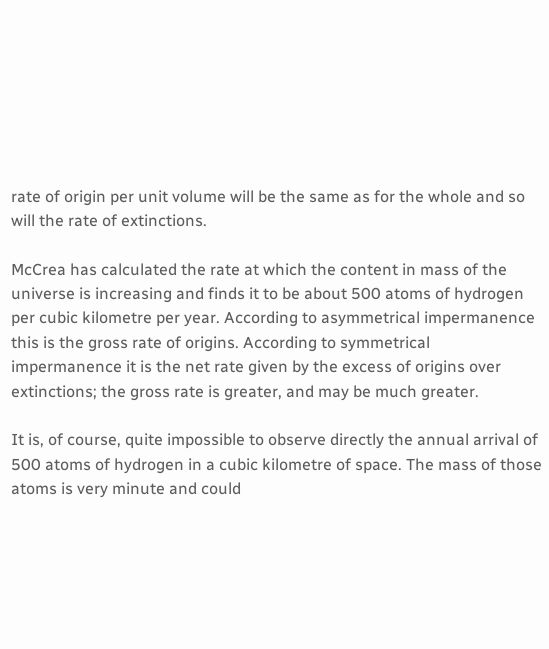rate of origin per unit volume will be the same as for the whole and so will the rate of extinctions.

McCrea has calculated the rate at which the content in mass of the universe is increasing and finds it to be about 500 atoms of hydrogen per cubic kilometre per year. According to asymmetrical impermanence this is the gross rate of origins. According to symmetrical impermanence it is the net rate given by the excess of origins over extinctions; the gross rate is greater, and may be much greater.

It is, of course, quite impossible to observe directly the annual arrival of 500 atoms of hydrogen in a cubic kilometre of space. The mass of those atoms is very minute and could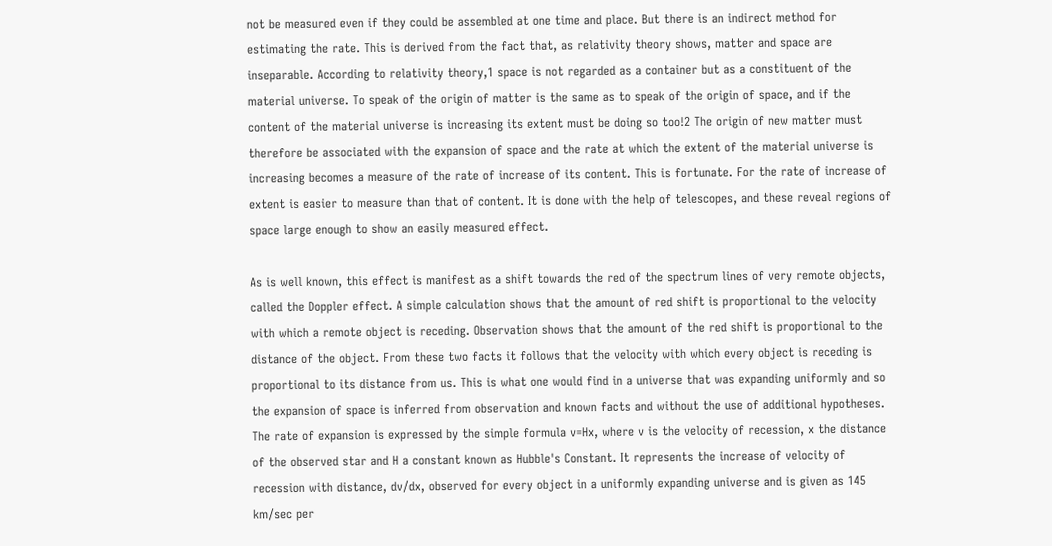not be measured even if they could be assembled at one time and place. But there is an indirect method for estimating the rate. This is derived from the fact that, as relativity theory shows, matter and space are inseparable. According to relativity theory,1 space is not regarded as a container but as a constituent of the material universe. To speak of the origin of matter is the same as to speak of the origin of space, and if the content of the material universe is increasing its extent must be doing so too!2 The origin of new matter must therefore be associated with the expansion of space and the rate at which the extent of the material universe is increasing becomes a measure of the rate of increase of its content. This is fortunate. For the rate of increase of extent is easier to measure than that of content. It is done with the help of telescopes, and these reveal regions of space large enough to show an easily measured effect.

As is well known, this effect is manifest as a shift towards the red of the spectrum lines of very remote objects, called the Doppler effect. A simple calculation shows that the amount of red shift is proportional to the velocity with which a remote object is receding. Observation shows that the amount of the red shift is proportional to the distance of the object. From these two facts it follows that the velocity with which every object is receding is proportional to its distance from us. This is what one would find in a universe that was expanding uniformly and so the expansion of space is inferred from observation and known facts and without the use of additional hypotheses. The rate of expansion is expressed by the simple formula v=Hx, where v is the velocity of recession, x the distance of the observed star and H a constant known as Hubble's Constant. It represents the increase of velocity of recession with distance, dv/dx, observed for every object in a uniformly expanding universe and is given as 145 km/sec per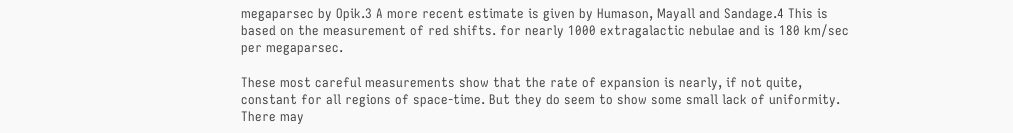megaparsec by Opik.3 A more recent estimate is given by Humason, Mayall and Sandage.4 This is based on the measurement of red shifts. for nearly 1000 extragalactic nebulae and is 180 km/sec per megaparsec.

These most careful measurements show that the rate of expansion is nearly, if not quite, constant for all regions of space-time. But they do seem to show some small lack of uniformity. There may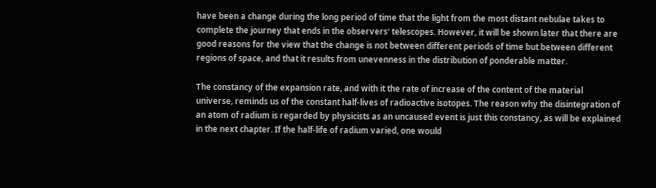have been a change during the long period of time that the light from the most distant nebulae takes to complete the journey that ends in the observers' telescopes. However, it will be shown later that there are good reasons for the view that the change is not between different periods of time but between different regions of space, and that it results from unevenness in the distribution of ponderable matter.

The constancy of the expansion rate, and with it the rate of increase of the content of the material universe, reminds us of the constant half-lives of radioactive isotopes. The reason why the disintegration of an atom of radium is regarded by physicists as an uncaused event is just this constancy, as will be explained in the next chapter. If the half-life of radium varied, one would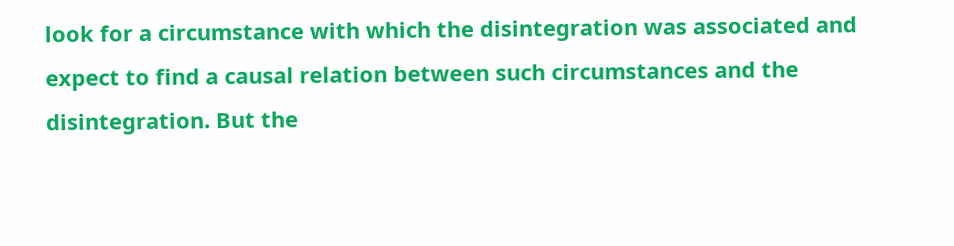look for a circumstance with which the disintegration was associated and expect to find a causal relation between such circumstances and the disintegration. But the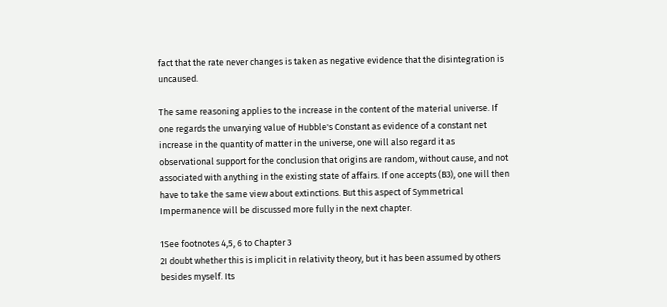fact that the rate never changes is taken as negative evidence that the disintegration is uncaused.

The same reasoning applies to the increase in the content of the material universe. If one regards the unvarying value of Hubble's Constant as evidence of a constant net increase in the quantity of matter in the universe, one will also regard it as observational support for the conclusion that origins are random, without cause, and not associated with anything in the existing state of affairs. If one accepts (B3), one will then have to take the same view about extinctions. But this aspect of Symmetrical Impermanence will be discussed more fully in the next chapter.

1See footnotes 4,5, 6 to Chapter 3
2I doubt whether this is implicit in relativity theory, but it has been assumed by others besides myself. Its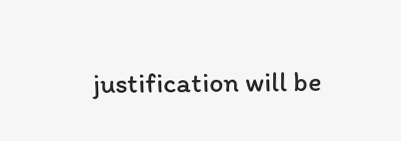justification will be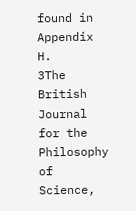found in Appendix H.
3The British Journal for the Philosophy of Science,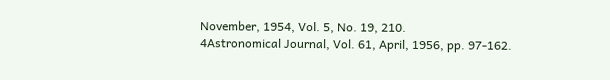November, 1954, Vol. 5, No. 19, 210.
4Astronomical Journal, Vol. 61, April, 1956, pp. 97-162.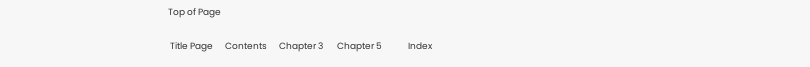Top of Page

 Title Page      Contents      Chapter 3       Chapter 5             Index